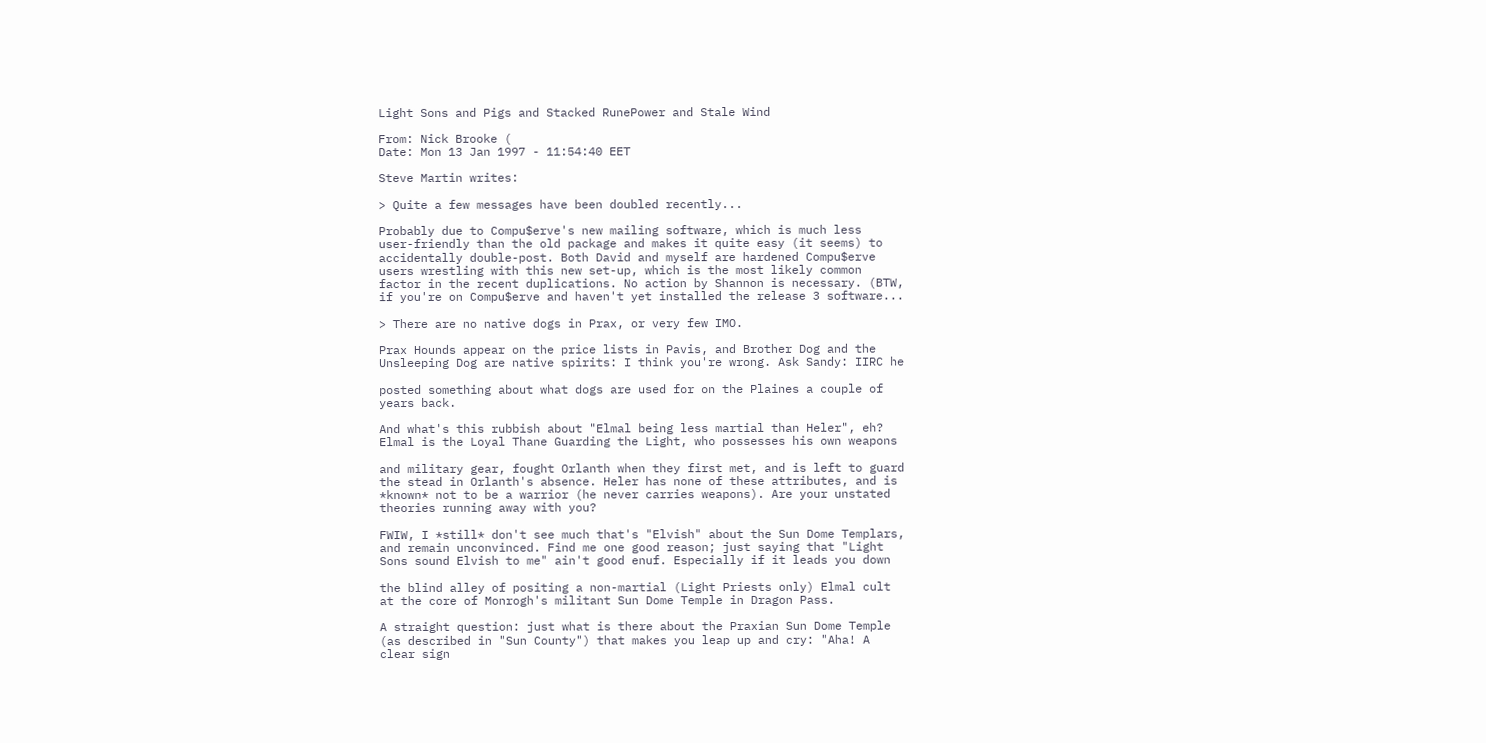Light Sons and Pigs and Stacked RunePower and Stale Wind

From: Nick Brooke (
Date: Mon 13 Jan 1997 - 11:54:40 EET

Steve Martin writes:

> Quite a few messages have been doubled recently...

Probably due to Compu$erve's new mailing software, which is much less
user-friendly than the old package and makes it quite easy (it seems) to
accidentally double-post. Both David and myself are hardened Compu$erve
users wrestling with this new set-up, which is the most likely common
factor in the recent duplications. No action by Shannon is necessary. (BTW,
if you're on Compu$erve and haven't yet installed the release 3 software...

> There are no native dogs in Prax, or very few IMO.

Prax Hounds appear on the price lists in Pavis, and Brother Dog and the
Unsleeping Dog are native spirits: I think you're wrong. Ask Sandy: IIRC he

posted something about what dogs are used for on the Plaines a couple of
years back.

And what's this rubbish about "Elmal being less martial than Heler", eh?
Elmal is the Loyal Thane Guarding the Light, who possesses his own weapons

and military gear, fought Orlanth when they first met, and is left to guard
the stead in Orlanth's absence. Heler has none of these attributes, and is
*known* not to be a warrior (he never carries weapons). Are your unstated
theories running away with you?

FWIW, I *still* don't see much that's "Elvish" about the Sun Dome Templars,
and remain unconvinced. Find me one good reason; just saying that "Light
Sons sound Elvish to me" ain't good enuf. Especially if it leads you down

the blind alley of positing a non-martial (Light Priests only) Elmal cult
at the core of Monrogh's militant Sun Dome Temple in Dragon Pass.

A straight question: just what is there about the Praxian Sun Dome Temple
(as described in "Sun County") that makes you leap up and cry: "Aha! A
clear sign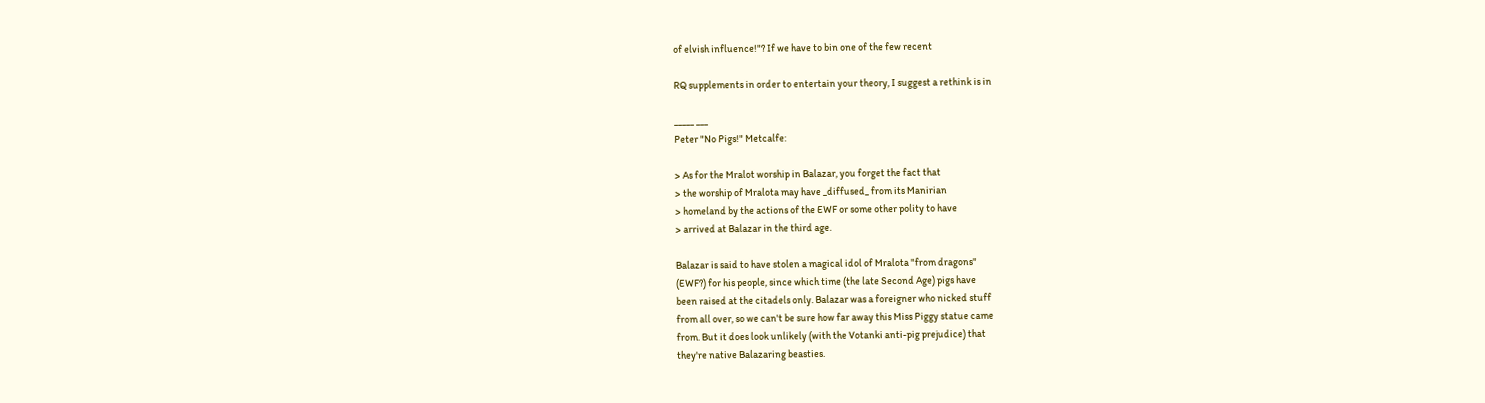of elvish influence!"? If we have to bin one of the few recent

RQ supplements in order to entertain your theory, I suggest a rethink is in

_____ ___
Peter "No Pigs!" Metcalfe:

> As for the Mralot worship in Balazar, you forget the fact that
> the worship of Mralota may have _diffused_ from its Manirian
> homeland by the actions of the EWF or some other polity to have
> arrived at Balazar in the third age.

Balazar is said to have stolen a magical idol of Mralota "from dragons"
(EWF?) for his people, since which time (the late Second Age) pigs have
been raised at the citadels only. Balazar was a foreigner who nicked stuff
from all over, so we can't be sure how far away this Miss Piggy statue came
from. But it does look unlikely (with the Votanki anti-pig prejudice) that
they're native Balazaring beasties.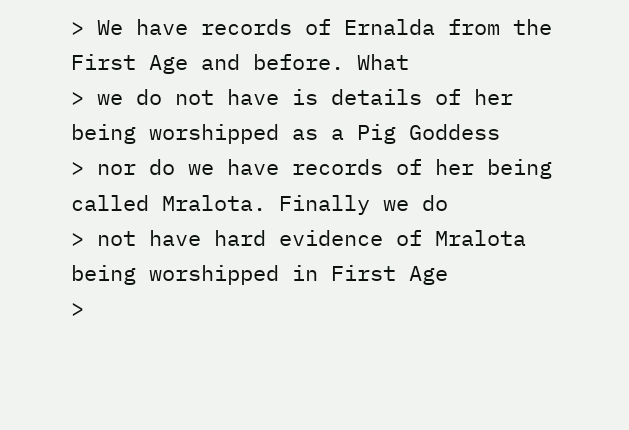> We have records of Ernalda from the First Age and before. What
> we do not have is details of her being worshipped as a Pig Goddess
> nor do we have records of her being called Mralota. Finally we do
> not have hard evidence of Mralota being worshipped in First Age
>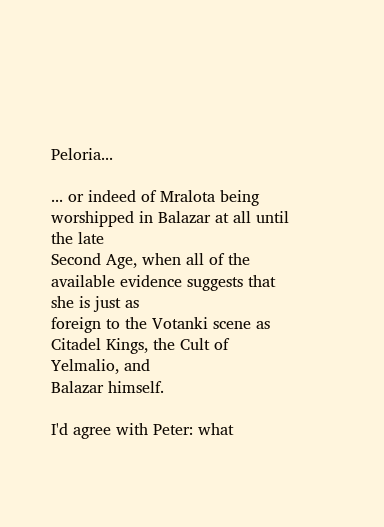Peloria...

... or indeed of Mralota being worshipped in Balazar at all until the late
Second Age, when all of the available evidence suggests that she is just as
foreign to the Votanki scene as Citadel Kings, the Cult of Yelmalio, and
Balazar himself.

I'd agree with Peter: what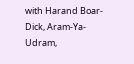with Harand Boar-Dick, Aram-Ya-Udram,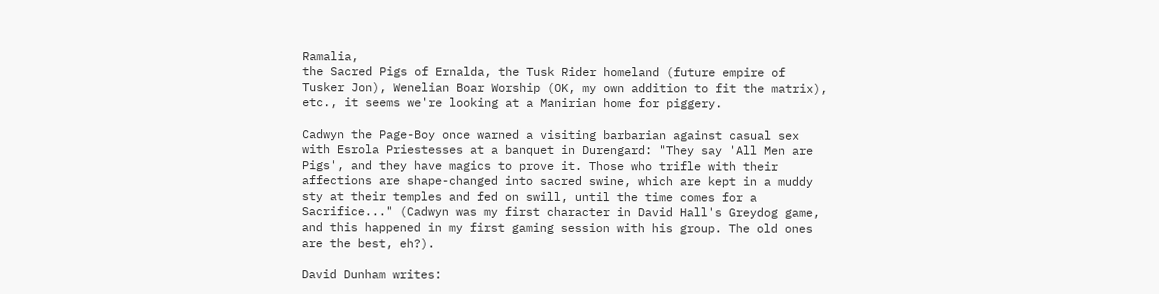Ramalia,
the Sacred Pigs of Ernalda, the Tusk Rider homeland (future empire of
Tusker Jon), Wenelian Boar Worship (OK, my own addition to fit the matrix),
etc., it seems we're looking at a Manirian home for piggery.

Cadwyn the Page-Boy once warned a visiting barbarian against casual sex
with Esrola Priestesses at a banquet in Durengard: "They say 'All Men are
Pigs', and they have magics to prove it. Those who trifle with their
affections are shape-changed into sacred swine, which are kept in a muddy
sty at their temples and fed on swill, until the time comes for a
Sacrifice..." (Cadwyn was my first character in David Hall's Greydog game,
and this happened in my first gaming session with his group. The old ones
are the best, eh?).

David Dunham writes: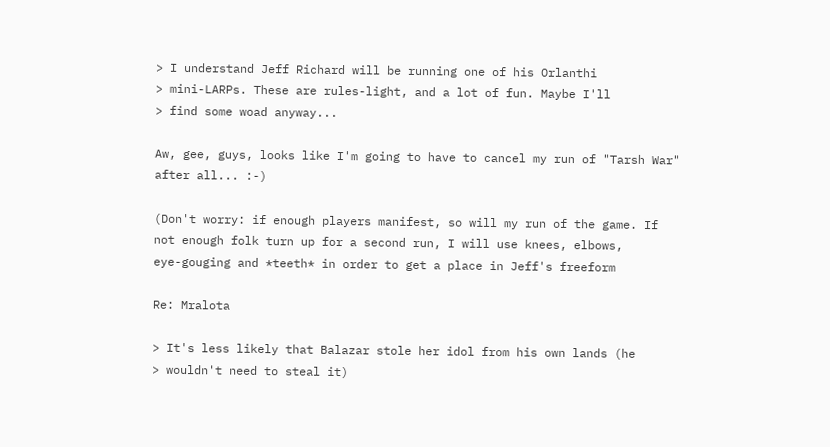> I understand Jeff Richard will be running one of his Orlanthi
> mini-LARPs. These are rules-light, and a lot of fun. Maybe I'll
> find some woad anyway...

Aw, gee, guys, looks like I'm going to have to cancel my run of "Tarsh War"
after all... :-)

(Don't worry: if enough players manifest, so will my run of the game. If
not enough folk turn up for a second run, I will use knees, elbows,
eye-gouging and *teeth* in order to get a place in Jeff's freeform

Re: Mralota

> It's less likely that Balazar stole her idol from his own lands (he
> wouldn't need to steal it)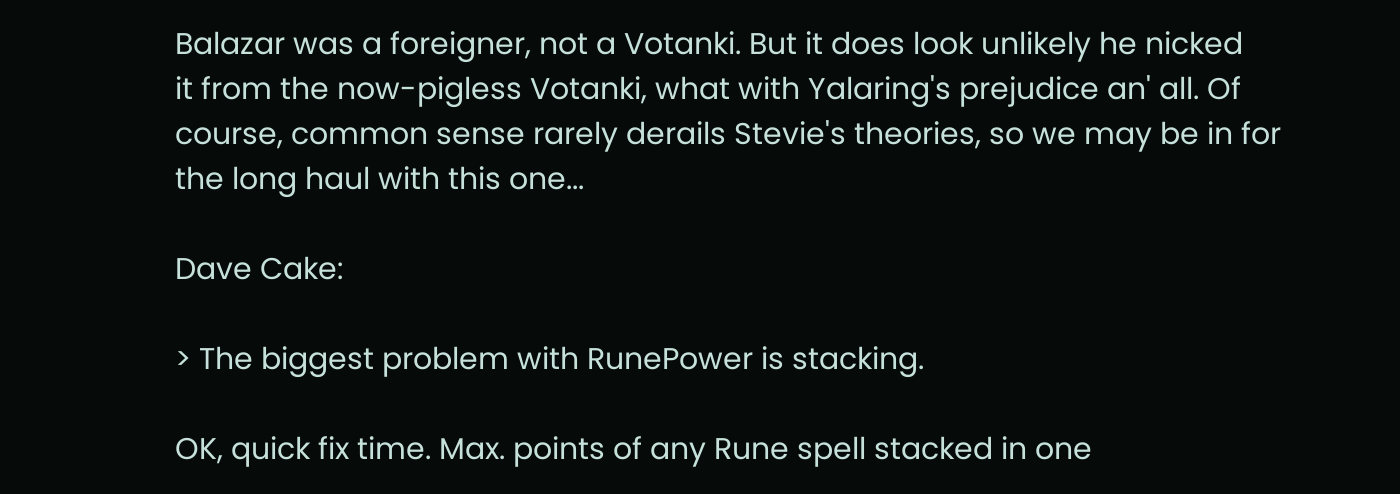Balazar was a foreigner, not a Votanki. But it does look unlikely he nicked
it from the now-pigless Votanki, what with Yalaring's prejudice an' all. Of
course, common sense rarely derails Stevie's theories, so we may be in for
the long haul with this one...

Dave Cake:

> The biggest problem with RunePower is stacking.

OK, quick fix time. Max. points of any Rune spell stacked in one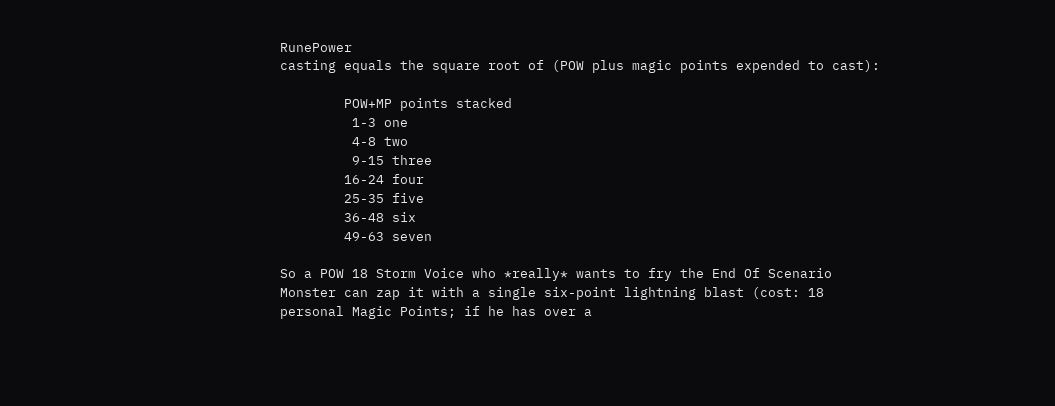RunePower
casting equals the square root of (POW plus magic points expended to cast):

        POW+MP points stacked
         1-3 one
         4-8 two
         9-15 three
        16-24 four
        25-35 five
        36-48 six
        49-63 seven

So a POW 18 Storm Voice who *really* wants to fry the End Of Scenario
Monster can zap it with a single six-point lightning blast (cost: 18
personal Magic Points; if he has over a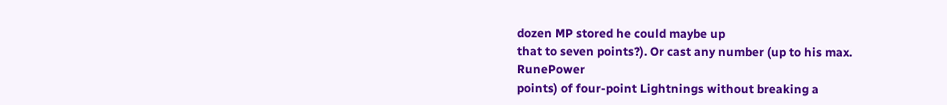dozen MP stored he could maybe up
that to seven points?). Or cast any number (up to his max. RunePower
points) of four-point Lightnings without breaking a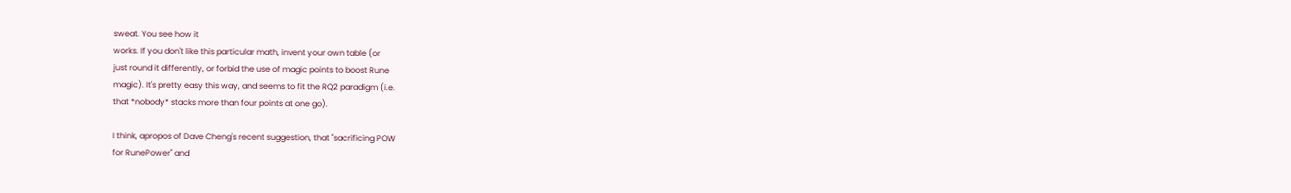sweat. You see how it
works. If you don't like this particular math, invent your own table (or
just round it differently, or forbid the use of magic points to boost Rune
magic). It's pretty easy this way, and seems to fit the RQ2 paradigm (i.e.
that *nobody* stacks more than four points at one go).

I think, apropos of Dave Cheng's recent suggestion, that "sacrificing POW
for RunePower" and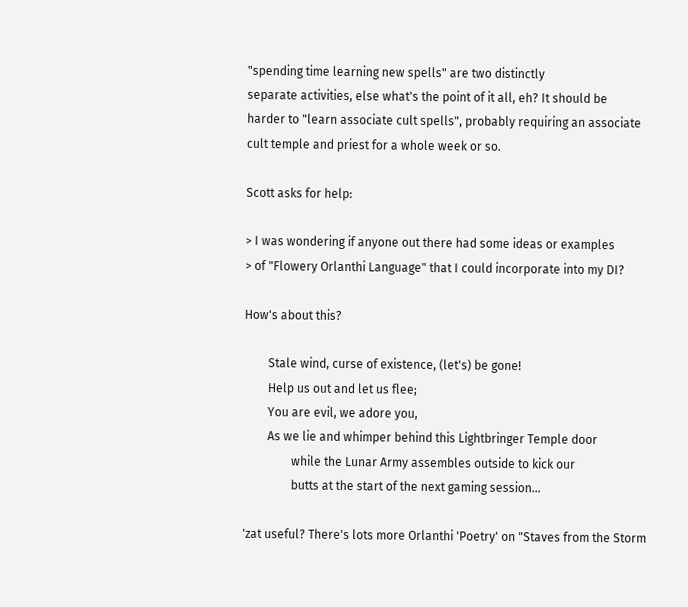"spending time learning new spells" are two distinctly
separate activities, else what's the point of it all, eh? It should be
harder to "learn associate cult spells", probably requiring an associate
cult temple and priest for a whole week or so.

Scott asks for help:

> I was wondering if anyone out there had some ideas or examples
> of "Flowery Orlanthi Language" that I could incorporate into my DI?

How's about this?

        Stale wind, curse of existence, (let's) be gone!
        Help us out and let us flee;
        You are evil, we adore you,
        As we lie and whimper behind this Lightbringer Temple door
                while the Lunar Army assembles outside to kick our
                butts at the start of the next gaming session...

'zat useful? There's lots more Orlanthi 'Poetry' on "Staves from the Storm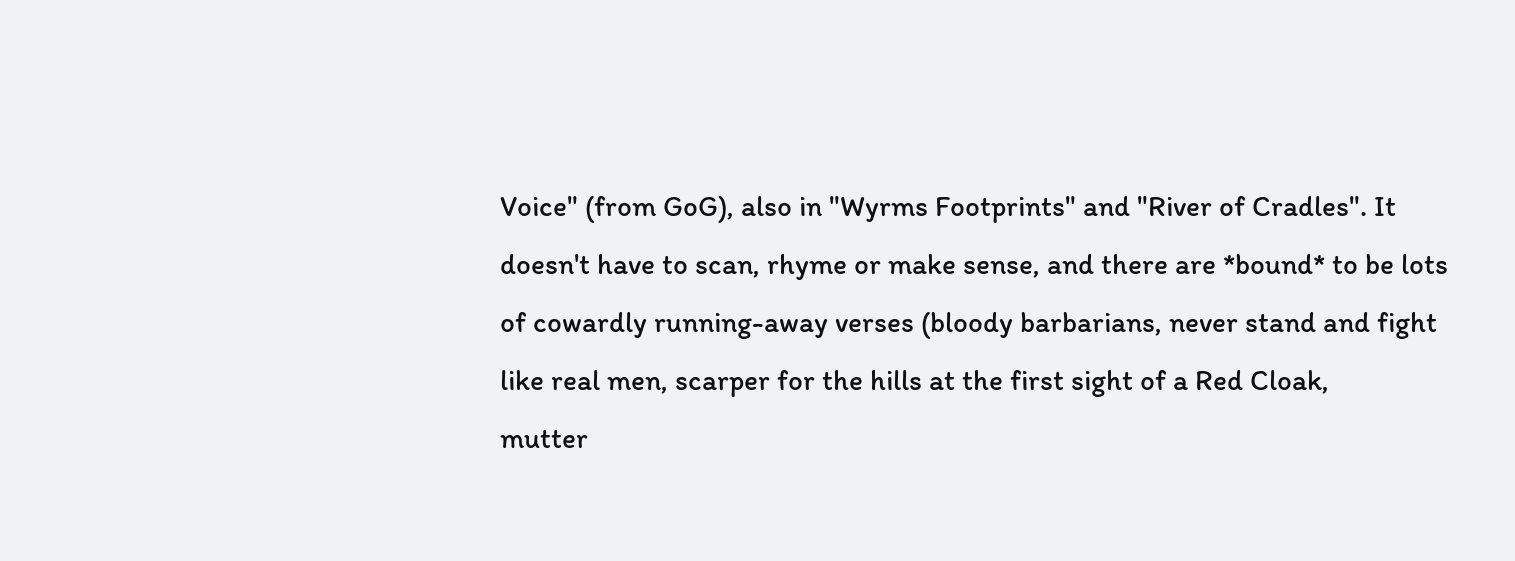Voice" (from GoG), also in "Wyrms Footprints" and "River of Cradles". It
doesn't have to scan, rhyme or make sense, and there are *bound* to be lots
of cowardly running-away verses (bloody barbarians, never stand and fight
like real men, scarper for the hills at the first sight of a Red Cloak,
mutter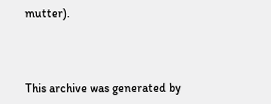mutter).



This archive was generated by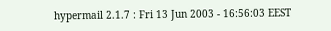hypermail 2.1.7 : Fri 13 Jun 2003 - 16:56:03 EEST